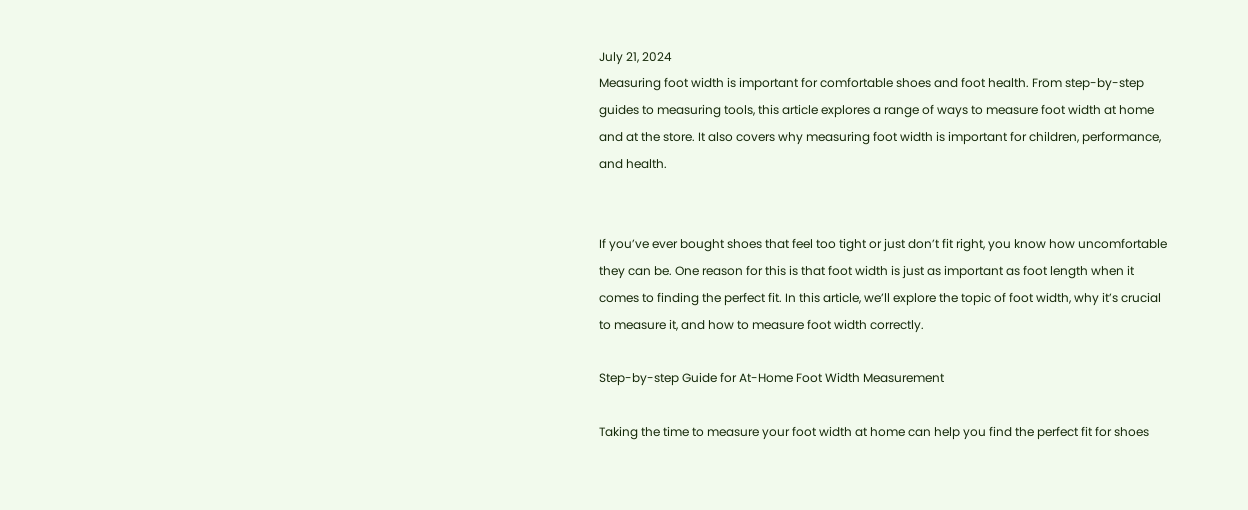July 21, 2024
Measuring foot width is important for comfortable shoes and foot health. From step-by-step guides to measuring tools, this article explores a range of ways to measure foot width at home and at the store. It also covers why measuring foot width is important for children, performance, and health.


If you’ve ever bought shoes that feel too tight or just don’t fit right, you know how uncomfortable they can be. One reason for this is that foot width is just as important as foot length when it comes to finding the perfect fit. In this article, we’ll explore the topic of foot width, why it’s crucial to measure it, and how to measure foot width correctly.

Step-by-step Guide for At-Home Foot Width Measurement

Taking the time to measure your foot width at home can help you find the perfect fit for shoes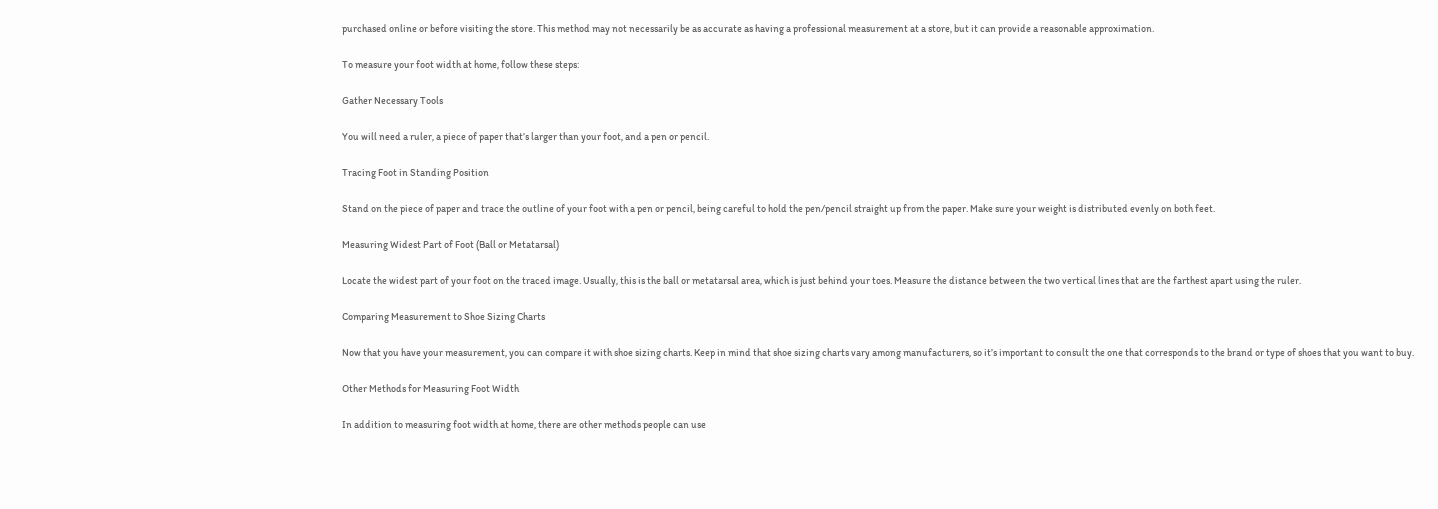purchased online or before visiting the store. This method may not necessarily be as accurate as having a professional measurement at a store, but it can provide a reasonable approximation.

To measure your foot width at home, follow these steps:

Gather Necessary Tools

You will need a ruler, a piece of paper that’s larger than your foot, and a pen or pencil.

Tracing Foot in Standing Position

Stand on the piece of paper and trace the outline of your foot with a pen or pencil, being careful to hold the pen/pencil straight up from the paper. Make sure your weight is distributed evenly on both feet.

Measuring Widest Part of Foot (Ball or Metatarsal)

Locate the widest part of your foot on the traced image. Usually, this is the ball or metatarsal area, which is just behind your toes. Measure the distance between the two vertical lines that are the farthest apart using the ruler.

Comparing Measurement to Shoe Sizing Charts

Now that you have your measurement, you can compare it with shoe sizing charts. Keep in mind that shoe sizing charts vary among manufacturers, so it’s important to consult the one that corresponds to the brand or type of shoes that you want to buy.

Other Methods for Measuring Foot Width

In addition to measuring foot width at home, there are other methods people can use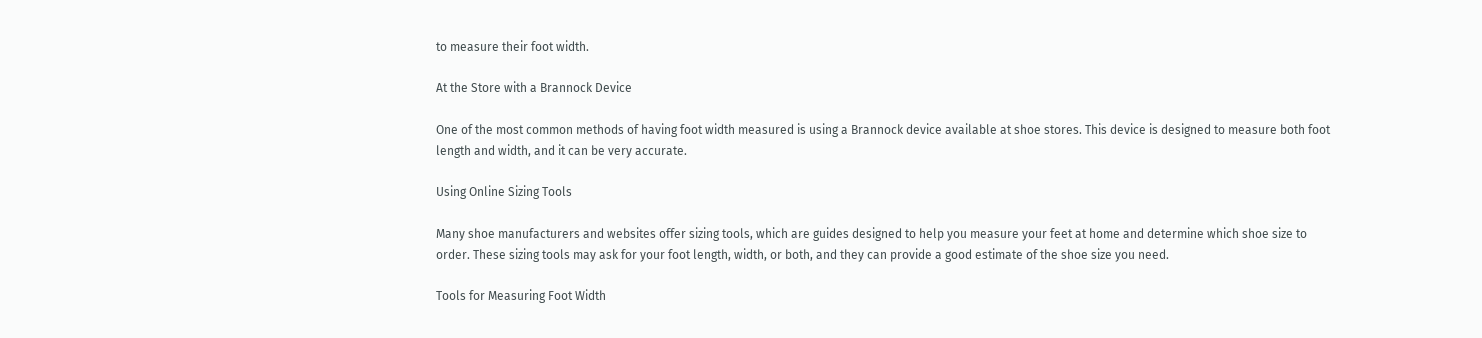to measure their foot width.

At the Store with a Brannock Device

One of the most common methods of having foot width measured is using a Brannock device available at shoe stores. This device is designed to measure both foot length and width, and it can be very accurate.

Using Online Sizing Tools

Many shoe manufacturers and websites offer sizing tools, which are guides designed to help you measure your feet at home and determine which shoe size to order. These sizing tools may ask for your foot length, width, or both, and they can provide a good estimate of the shoe size you need.

Tools for Measuring Foot Width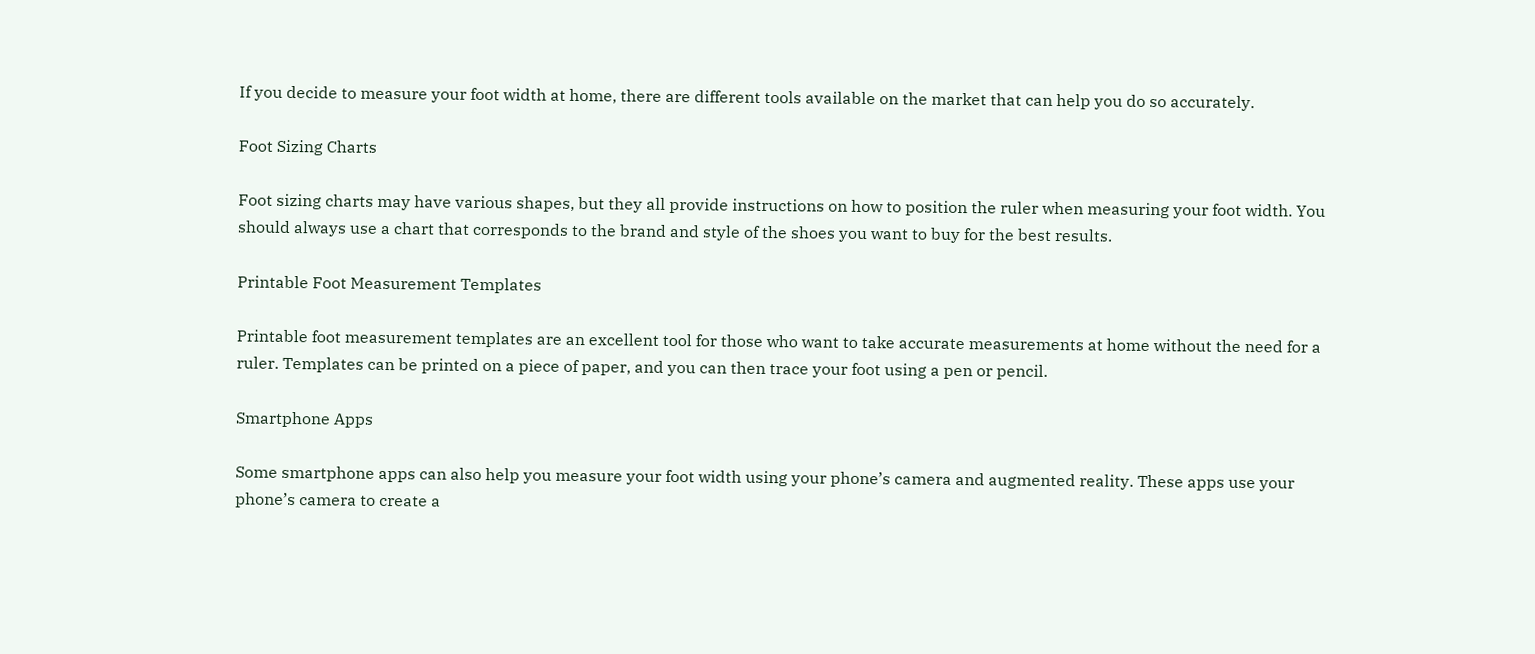If you decide to measure your foot width at home, there are different tools available on the market that can help you do so accurately.

Foot Sizing Charts

Foot sizing charts may have various shapes, but they all provide instructions on how to position the ruler when measuring your foot width. You should always use a chart that corresponds to the brand and style of the shoes you want to buy for the best results.

Printable Foot Measurement Templates

Printable foot measurement templates are an excellent tool for those who want to take accurate measurements at home without the need for a ruler. Templates can be printed on a piece of paper, and you can then trace your foot using a pen or pencil.

Smartphone Apps

Some smartphone apps can also help you measure your foot width using your phone’s camera and augmented reality. These apps use your phone’s camera to create a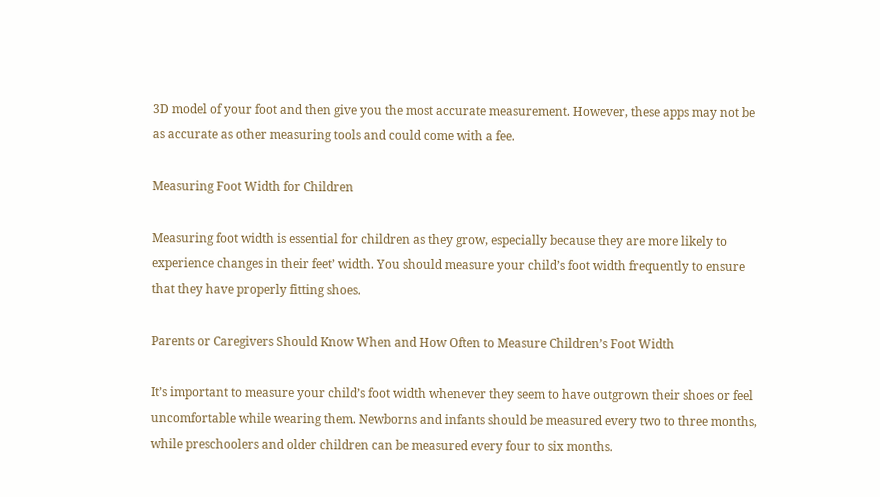3D model of your foot and then give you the most accurate measurement. However, these apps may not be as accurate as other measuring tools and could come with a fee.

Measuring Foot Width for Children

Measuring foot width is essential for children as they grow, especially because they are more likely to experience changes in their feet’ width. You should measure your child’s foot width frequently to ensure that they have properly fitting shoes.

Parents or Caregivers Should Know When and How Often to Measure Children’s Foot Width

It’s important to measure your child’s foot width whenever they seem to have outgrown their shoes or feel uncomfortable while wearing them. Newborns and infants should be measured every two to three months, while preschoolers and older children can be measured every four to six months.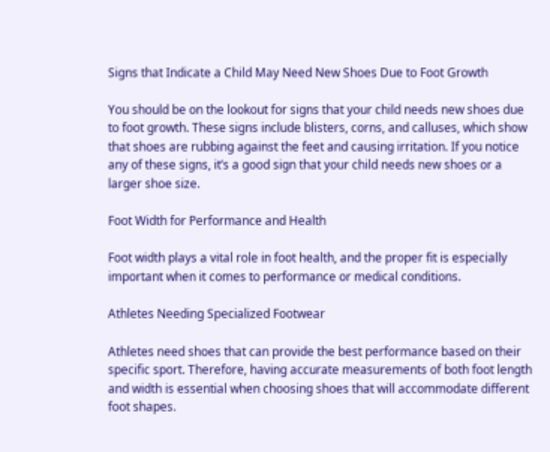Signs that Indicate a Child May Need New Shoes Due to Foot Growth

You should be on the lookout for signs that your child needs new shoes due to foot growth. These signs include blisters, corns, and calluses, which show that shoes are rubbing against the feet and causing irritation. If you notice any of these signs, it’s a good sign that your child needs new shoes or a larger shoe size.

Foot Width for Performance and Health

Foot width plays a vital role in foot health, and the proper fit is especially important when it comes to performance or medical conditions.

Athletes Needing Specialized Footwear

Athletes need shoes that can provide the best performance based on their specific sport. Therefore, having accurate measurements of both foot length and width is essential when choosing shoes that will accommodate different foot shapes.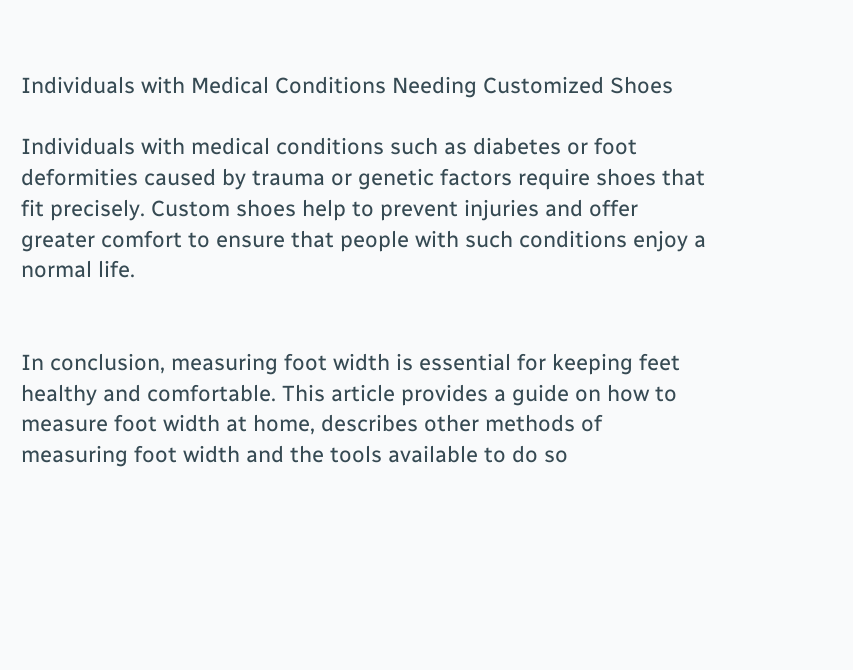Individuals with Medical Conditions Needing Customized Shoes

Individuals with medical conditions such as diabetes or foot deformities caused by trauma or genetic factors require shoes that fit precisely. Custom shoes help to prevent injuries and offer greater comfort to ensure that people with such conditions enjoy a normal life.


In conclusion, measuring foot width is essential for keeping feet healthy and comfortable. This article provides a guide on how to measure foot width at home, describes other methods of measuring foot width and the tools available to do so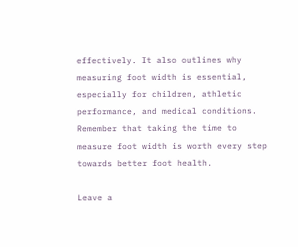effectively. It also outlines why measuring foot width is essential, especially for children, athletic performance, and medical conditions. Remember that taking the time to measure foot width is worth every step towards better foot health.

Leave a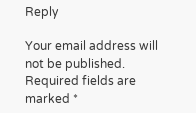Reply

Your email address will not be published. Required fields are marked *